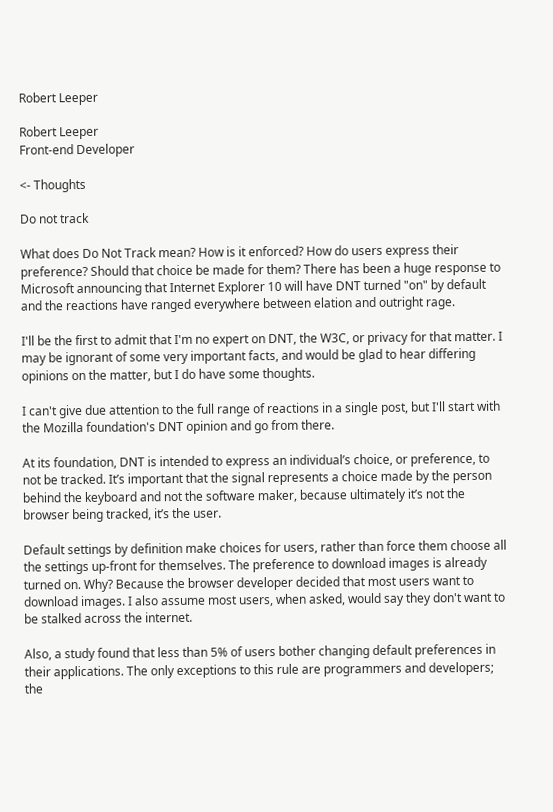Robert Leeper

Robert Leeper
Front-end Developer

<- Thoughts

Do not track

What does Do Not Track mean? How is it enforced? How do users express their preference? Should that choice be made for them? There has been a huge response to Microsoft announcing that Internet Explorer 10 will have DNT turned "on" by default and the reactions have ranged everywhere between elation and outright rage.

I'll be the first to admit that I'm no expert on DNT, the W3C, or privacy for that matter. I may be ignorant of some very important facts, and would be glad to hear differing opinions on the matter, but I do have some thoughts.

I can't give due attention to the full range of reactions in a single post, but I'll start with the Mozilla foundation's DNT opinion and go from there.

At its foundation, DNT is intended to express an individual’s choice, or preference, to not be tracked. It’s important that the signal represents a choice made by the person behind the keyboard and not the software maker, because ultimately it’s not the browser being tracked, it’s the user.

Default settings by definition make choices for users, rather than force them choose all the settings up-front for themselves. The preference to download images is already turned on. Why? Because the browser developer decided that most users want to download images. I also assume most users, when asked, would say they don't want to be stalked across the internet.

Also, a study found that less than 5% of users bother changing default preferences in their applications. The only exceptions to this rule are programmers and developers; the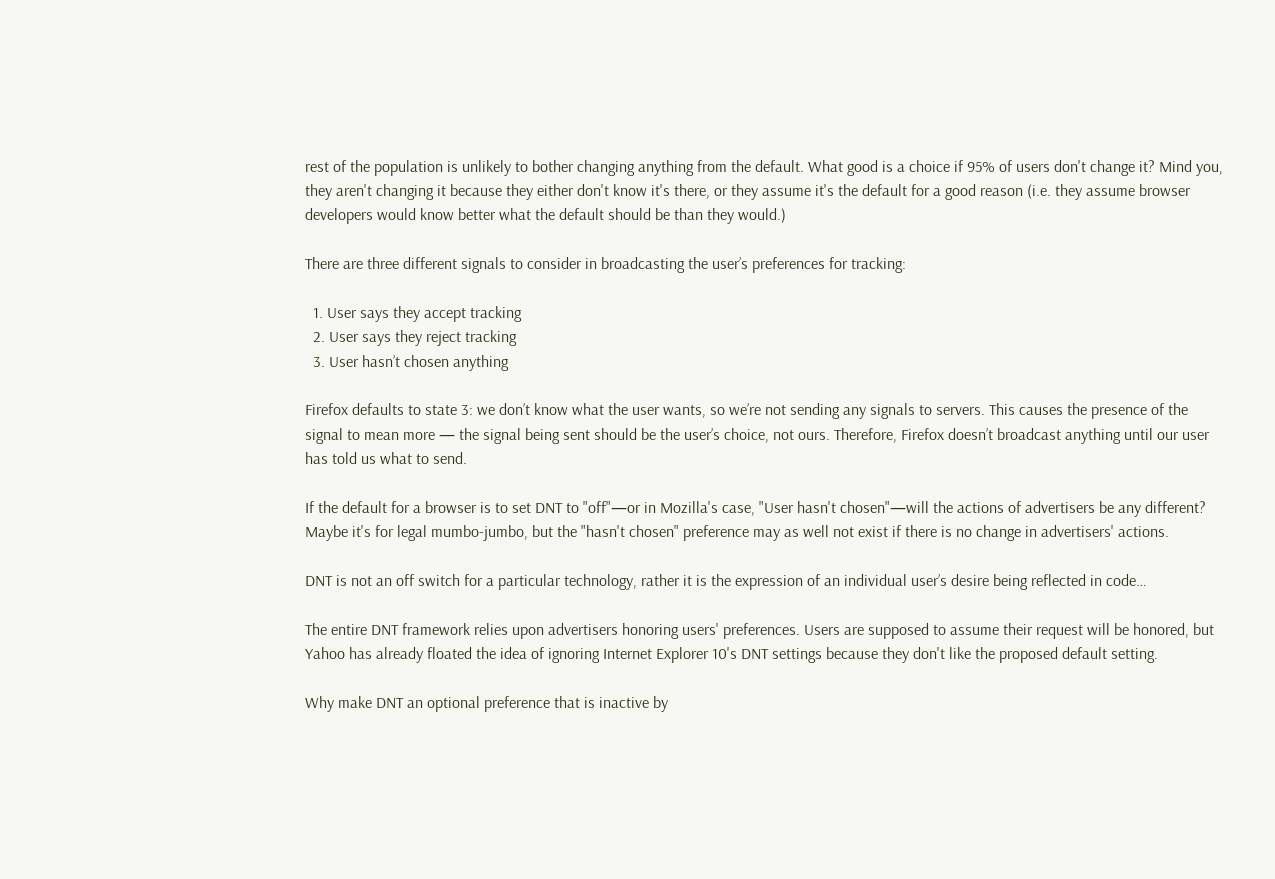rest of the population is unlikely to bother changing anything from the default. What good is a choice if 95% of users don't change it? Mind you, they aren't changing it because they either don't know it's there, or they assume it's the default for a good reason (i.e. they assume browser developers would know better what the default should be than they would.)

There are three different signals to consider in broadcasting the user’s preferences for tracking:

  1. User says they accept tracking
  2. User says they reject tracking
  3. User hasn’t chosen anything

Firefox defaults to state 3: we don’t know what the user wants, so we’re not sending any signals to servers. This causes the presence of the signal to mean more — the signal being sent should be the user’s choice, not ours. Therefore, Firefox doesn’t broadcast anything until our user has told us what to send.

If the default for a browser is to set DNT to "off"—or in Mozilla's case, "User hasn't chosen"—will the actions of advertisers be any different? Maybe it's for legal mumbo-jumbo, but the "hasn't chosen" preference may as well not exist if there is no change in advertisers' actions.

DNT is not an off switch for a particular technology, rather it is the expression of an individual user’s desire being reflected in code…

The entire DNT framework relies upon advertisers honoring users' preferences. Users are supposed to assume their request will be honored, but Yahoo has already floated the idea of ignoring Internet Explorer 10's DNT settings because they don't like the proposed default setting.

Why make DNT an optional preference that is inactive by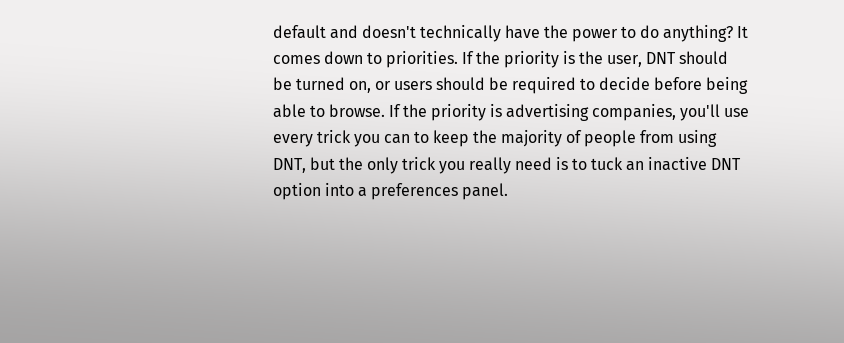default and doesn't technically have the power to do anything? It comes down to priorities. If the priority is the user, DNT should be turned on, or users should be required to decide before being able to browse. If the priority is advertising companies, you'll use every trick you can to keep the majority of people from using DNT, but the only trick you really need is to tuck an inactive DNT option into a preferences panel.